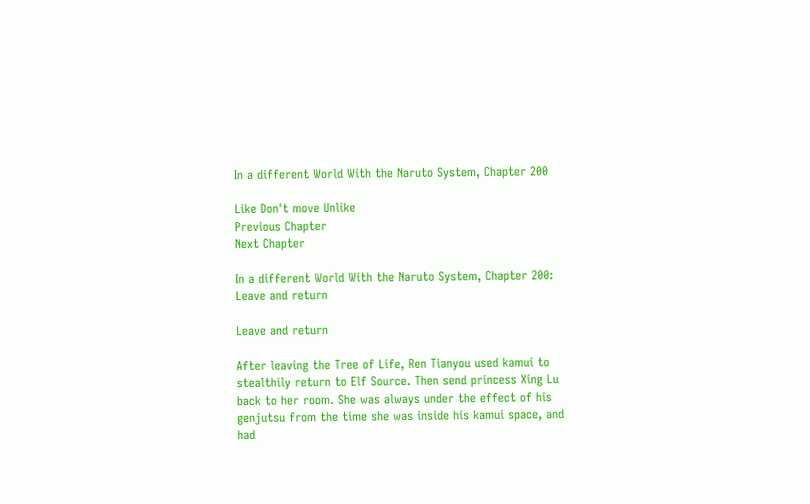In a different World With the Naruto System, Chapter 200

Like Don't move Unlike
Previous Chapter
Next Chapter

In a different World With the Naruto System, Chapter 200: Leave and return

Leave and return

After leaving the Tree of Life, Ren Tianyou used kamui to stealthily return to Elf Source. Then send princess Xing Lu back to her room. She was always under the effect of his genjutsu from the time she was inside his kamui space, and had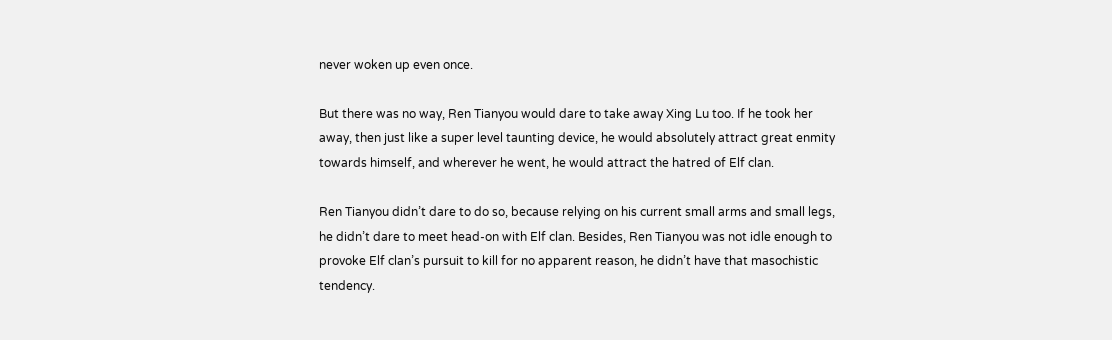never woken up even once.

But there was no way, Ren Tianyou would dare to take away Xing Lu too. If he took her away, then just like a super level taunting device, he would absolutely attract great enmity towards himself, and wherever he went, he would attract the hatred of Elf clan.

Ren Tianyou didn’t dare to do so, because relying on his current small arms and small legs, he didn’t dare to meet head-on with Elf clan. Besides, Ren Tianyou was not idle enough to provoke Elf clan’s pursuit to kill for no apparent reason, he didn’t have that masochistic tendency.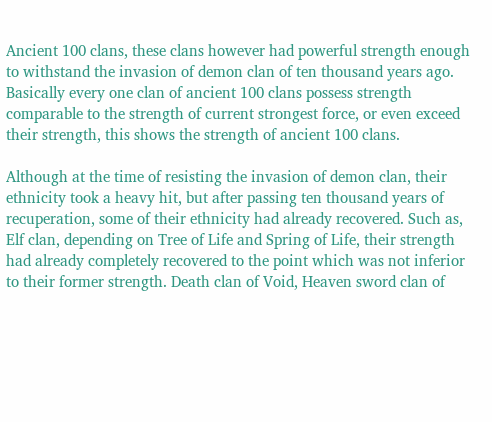Ancient 100 clans, these clans however had powerful strength enough to withstand the invasion of demon clan of ten thousand years ago. Basically every one clan of ancient 100 clans possess strength comparable to the strength of current strongest force, or even exceed their strength, this shows the strength of ancient 100 clans.

Although at the time of resisting the invasion of demon clan, their ethnicity took a heavy hit, but after passing ten thousand years of recuperation, some of their ethnicity had already recovered. Such as, Elf clan, depending on Tree of Life and Spring of Life, their strength had already completely recovered to the point which was not inferior to their former strength. Death clan of Void, Heaven sword clan of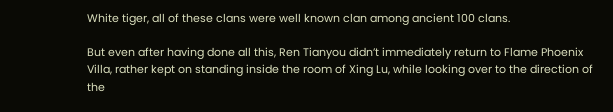White tiger, all of these clans were well known clan among ancient 100 clans.

But even after having done all this, Ren Tianyou didn’t immediately return to Flame Phoenix Villa, rather kept on standing inside the room of Xing Lu, while looking over to the direction of the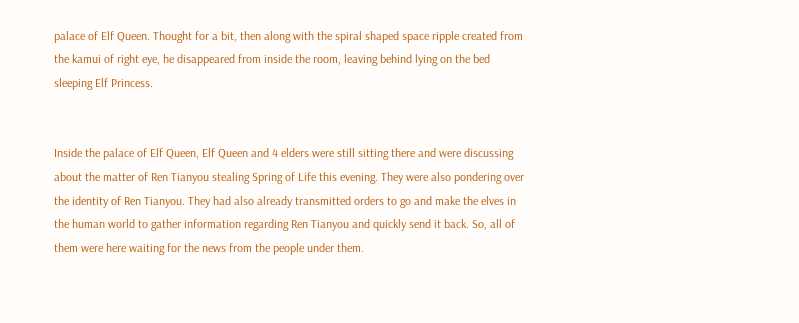palace of Elf Queen. Thought for a bit, then along with the spiral shaped space ripple created from the kamui of right eye, he disappeared from inside the room, leaving behind lying on the bed sleeping Elf Princess.


Inside the palace of Elf Queen, Elf Queen and 4 elders were still sitting there and were discussing about the matter of Ren Tianyou stealing Spring of Life this evening. They were also pondering over the identity of Ren Tianyou. They had also already transmitted orders to go and make the elves in the human world to gather information regarding Ren Tianyou and quickly send it back. So, all of them were here waiting for the news from the people under them.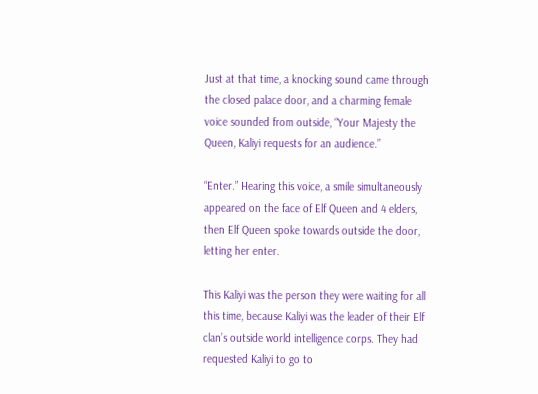Just at that time, a knocking sound came through the closed palace door, and a charming female voice sounded from outside, “Your Majesty the Queen, Kaliyi requests for an audience.”

“Enter.” Hearing this voice, a smile simultaneously appeared on the face of Elf Queen and 4 elders, then Elf Queen spoke towards outside the door, letting her enter.

This Kaliyi was the person they were waiting for all this time, because Kaliyi was the leader of their Elf clan’s outside world intelligence corps. They had requested Kaliyi to go to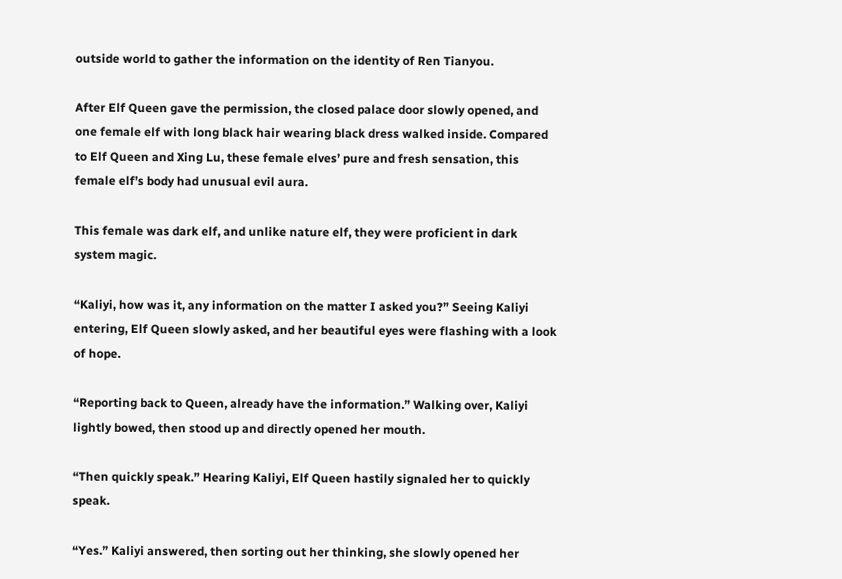outside world to gather the information on the identity of Ren Tianyou.

After Elf Queen gave the permission, the closed palace door slowly opened, and one female elf with long black hair wearing black dress walked inside. Compared to Elf Queen and Xing Lu, these female elves’ pure and fresh sensation, this female elf’s body had unusual evil aura.

This female was dark elf, and unlike nature elf, they were proficient in dark system magic.

“Kaliyi, how was it, any information on the matter I asked you?” Seeing Kaliyi entering, Elf Queen slowly asked, and her beautiful eyes were flashing with a look of hope.

“Reporting back to Queen, already have the information.” Walking over, Kaliyi lightly bowed, then stood up and directly opened her mouth.

“Then quickly speak.” Hearing Kaliyi, Elf Queen hastily signaled her to quickly speak.

“Yes.” Kaliyi answered, then sorting out her thinking, she slowly opened her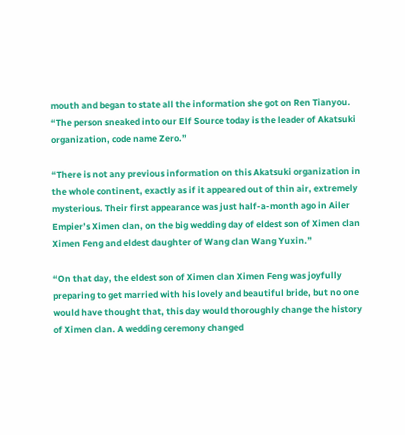mouth and began to state all the information she got on Ren Tianyou. “The person sneaked into our Elf Source today is the leader of Akatsuki organization, code name Zero.”

“There is not any previous information on this Akatsuki organization in the whole continent, exactly as if it appeared out of thin air, extremely mysterious. Their first appearance was just half-a-month ago in Ailer Empier’s Ximen clan, on the big wedding day of eldest son of Ximen clan Ximen Feng and eldest daughter of Wang clan Wang Yuxin.”

“On that day, the eldest son of Ximen clan Ximen Feng was joyfully preparing to get married with his lovely and beautiful bride, but no one would have thought that, this day would thoroughly change the history of Ximen clan. A wedding ceremony changed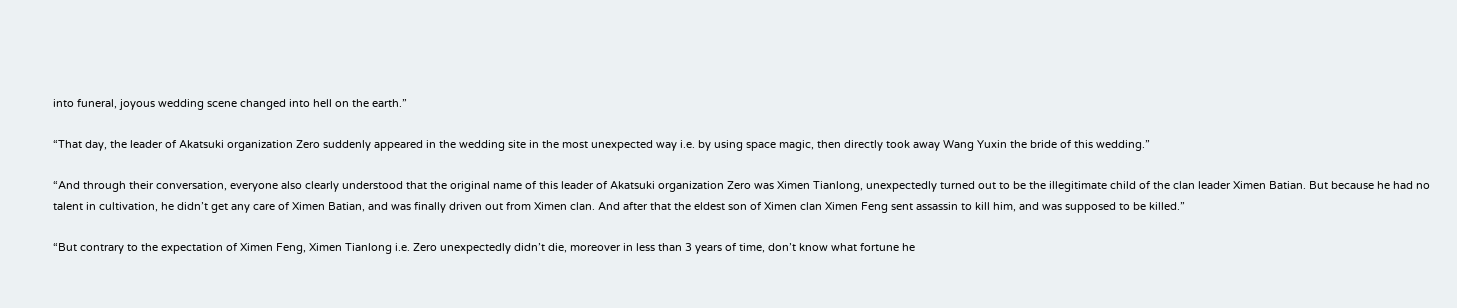into funeral, joyous wedding scene changed into hell on the earth.”

“That day, the leader of Akatsuki organization Zero suddenly appeared in the wedding site in the most unexpected way i.e. by using space magic, then directly took away Wang Yuxin the bride of this wedding.”

“And through their conversation, everyone also clearly understood that the original name of this leader of Akatsuki organization Zero was Ximen Tianlong, unexpectedly turned out to be the illegitimate child of the clan leader Ximen Batian. But because he had no talent in cultivation, he didn’t get any care of Ximen Batian, and was finally driven out from Ximen clan. And after that the eldest son of Ximen clan Ximen Feng sent assassin to kill him, and was supposed to be killed.”

“But contrary to the expectation of Ximen Feng, Ximen Tianlong i.e. Zero unexpectedly didn’t die, moreover in less than 3 years of time, don’t know what fortune he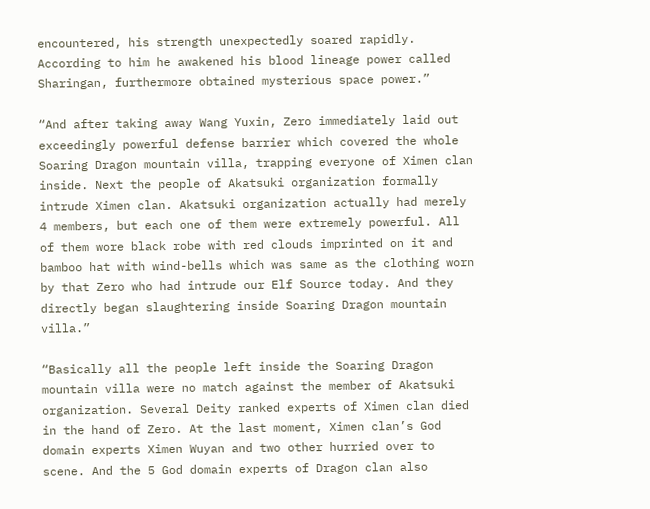encountered, his strength unexpectedly soared rapidly. According to him he awakened his blood lineage power called Sharingan, furthermore obtained mysterious space power.”

“And after taking away Wang Yuxin, Zero immediately laid out exceedingly powerful defense barrier which covered the whole Soaring Dragon mountain villa, trapping everyone of Ximen clan inside. Next the people of Akatsuki organization formally intrude Ximen clan. Akatsuki organization actually had merely 4 members, but each one of them were extremely powerful. All of them wore black robe with red clouds imprinted on it and bamboo hat with wind-bells which was same as the clothing worn by that Zero who had intrude our Elf Source today. And they directly began slaughtering inside Soaring Dragon mountain villa.”

“Basically all the people left inside the Soaring Dragon mountain villa were no match against the member of Akatsuki organization. Several Deity ranked experts of Ximen clan died in the hand of Zero. At the last moment, Ximen clan’s God domain experts Ximen Wuyan and two other hurried over to scene. And the 5 God domain experts of Dragon clan also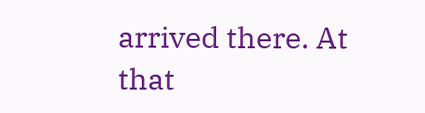arrived there. At that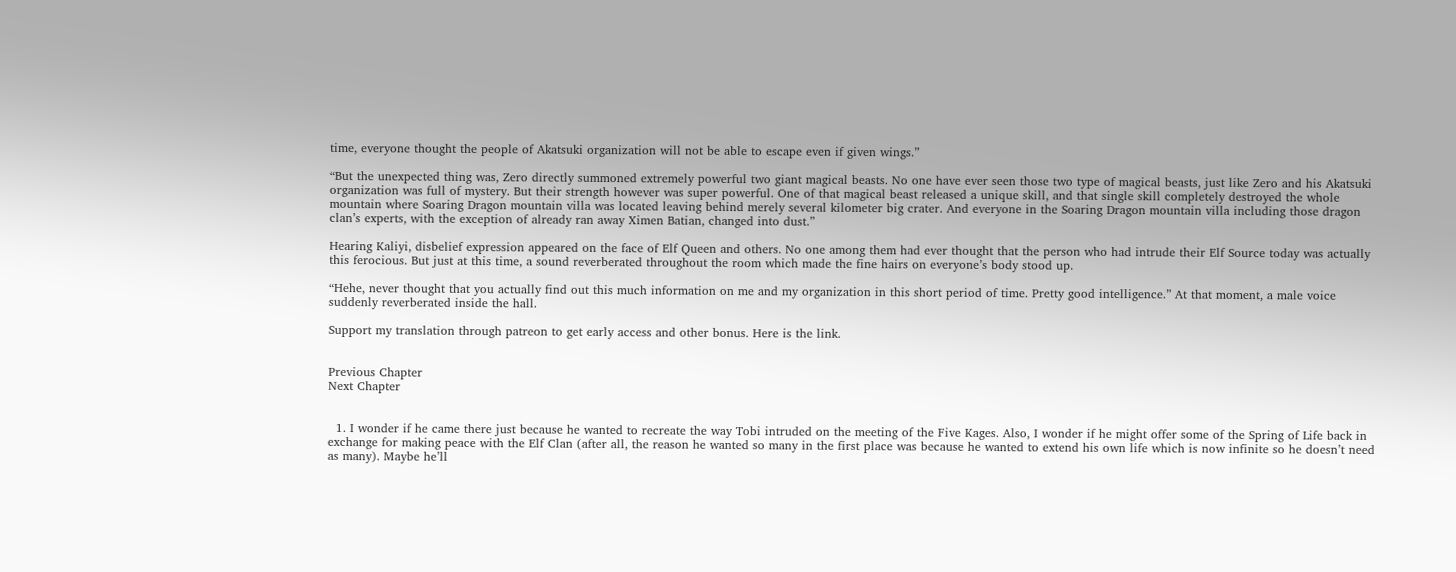time, everyone thought the people of Akatsuki organization will not be able to escape even if given wings.”

“But the unexpected thing was, Zero directly summoned extremely powerful two giant magical beasts. No one have ever seen those two type of magical beasts, just like Zero and his Akatsuki organization was full of mystery. But their strength however was super powerful. One of that magical beast released a unique skill, and that single skill completely destroyed the whole mountain where Soaring Dragon mountain villa was located leaving behind merely several kilometer big crater. And everyone in the Soaring Dragon mountain villa including those dragon clan’s experts, with the exception of already ran away Ximen Batian, changed into dust.”

Hearing Kaliyi, disbelief expression appeared on the face of Elf Queen and others. No one among them had ever thought that the person who had intrude their Elf Source today was actually this ferocious. But just at this time, a sound reverberated throughout the room which made the fine hairs on everyone’s body stood up.

“Hehe, never thought that you actually find out this much information on me and my organization in this short period of time. Pretty good intelligence.” At that moment, a male voice suddenly reverberated inside the hall.

Support my translation through patreon to get early access and other bonus. Here is the link.


Previous Chapter
Next Chapter


  1. I wonder if he came there just because he wanted to recreate the way Tobi intruded on the meeting of the Five Kages. Also, I wonder if he might offer some of the Spring of Life back in exchange for making peace with the Elf Clan (after all, the reason he wanted so many in the first place was because he wanted to extend his own life which is now infinite so he doesn’t need as many). Maybe he’ll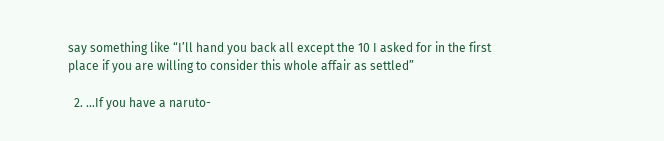say something like “I’ll hand you back all except the 10 I asked for in the first place if you are willing to consider this whole affair as settled”

  2. …If you have a naruto-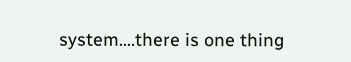system….there is one thing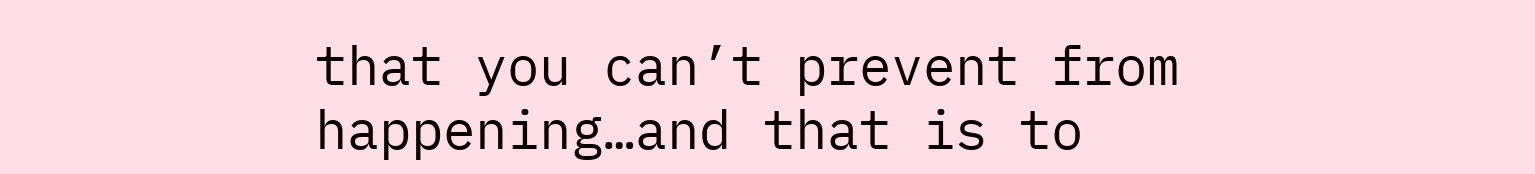that you can’t prevent from happening…and that is to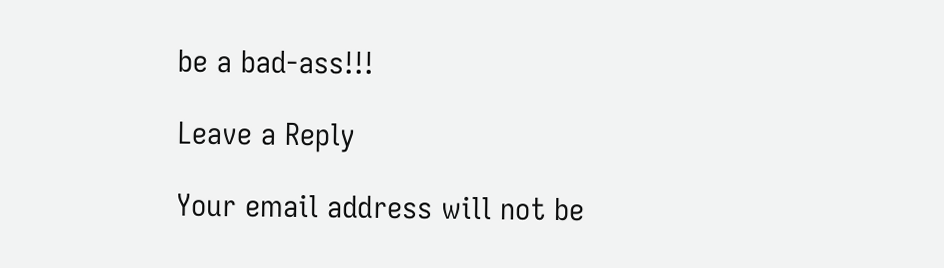be a bad-ass!!!

Leave a Reply

Your email address will not be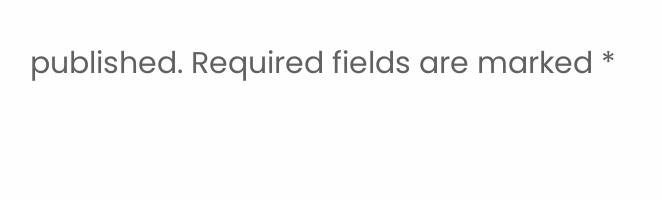published. Required fields are marked *